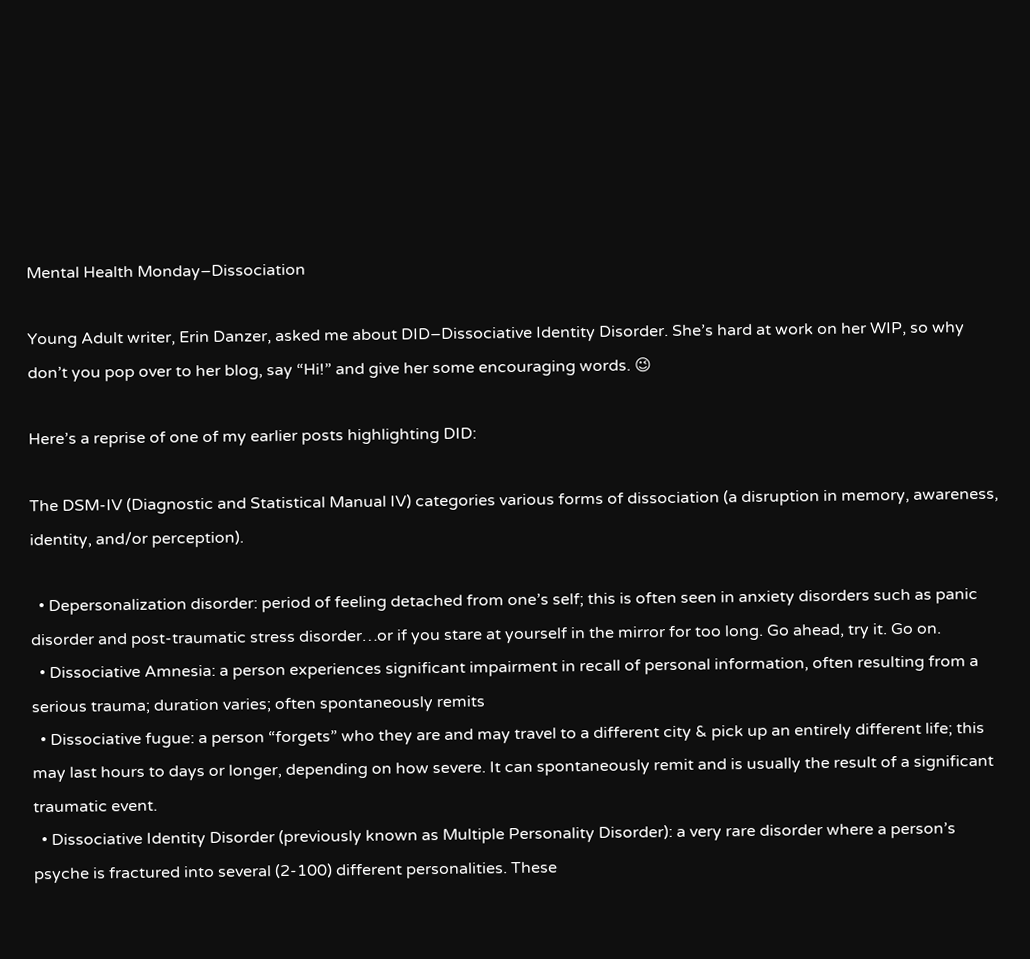Mental Health Monday–Dissociation

Young Adult writer, Erin Danzer, asked me about DID–Dissociative Identity Disorder. She’s hard at work on her WIP, so why don’t you pop over to her blog, say “Hi!” and give her some encouraging words. 😉

Here’s a reprise of one of my earlier posts highlighting DID:

The DSM-IV (Diagnostic and Statistical Manual IV) categories various forms of dissociation (a disruption in memory, awareness, identity, and/or perception).

  • Depersonalization disorder: period of feeling detached from one’s self; this is often seen in anxiety disorders such as panic disorder and post-traumatic stress disorder…or if you stare at yourself in the mirror for too long. Go ahead, try it. Go on.
  • Dissociative Amnesia: a person experiences significant impairment in recall of personal information, often resulting from a serious trauma; duration varies; often spontaneously remits
  • Dissociative fugue: a person “forgets” who they are and may travel to a different city & pick up an entirely different life; this may last hours to days or longer, depending on how severe. It can spontaneously remit and is usually the result of a significant traumatic event.
  • Dissociative Identity Disorder (previously known as Multiple Personality Disorder): a very rare disorder where a person’s psyche is fractured into several (2-100) different personalities. These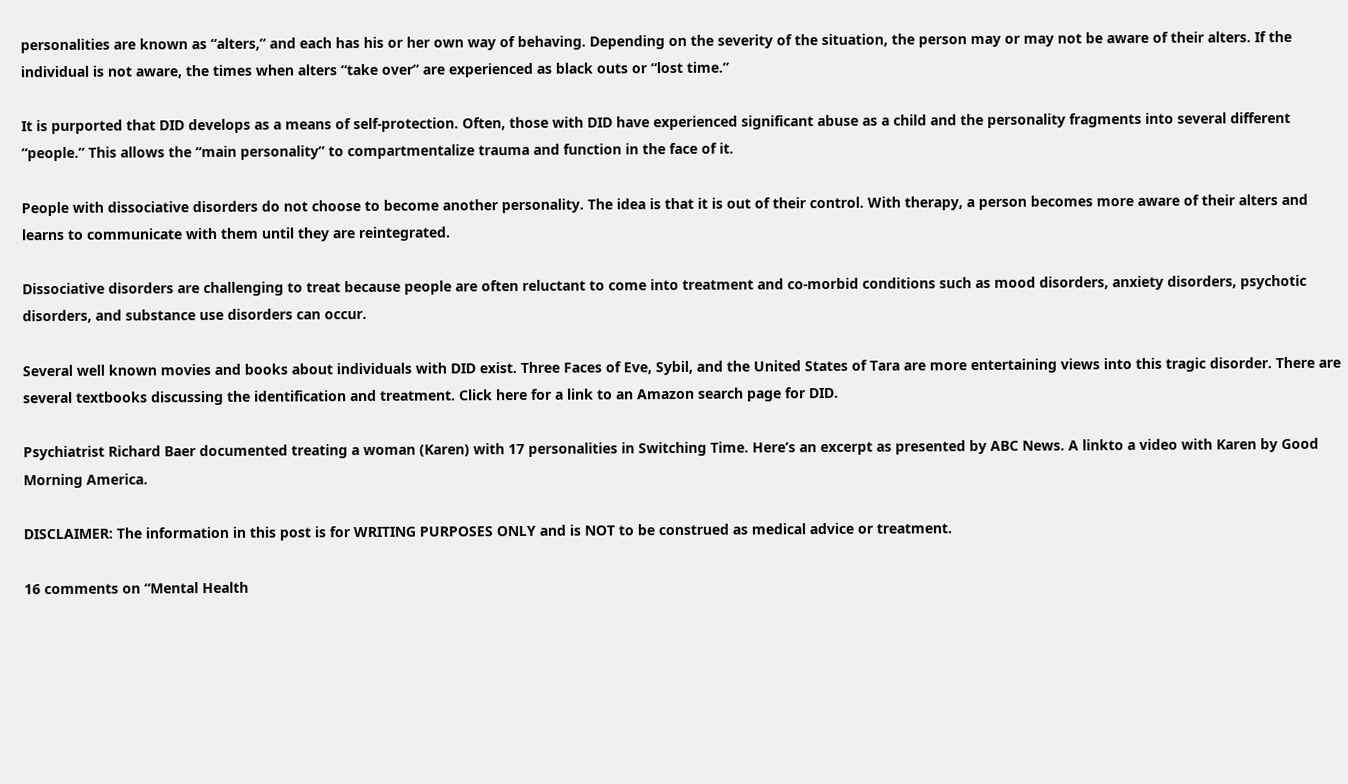personalities are known as “alters,” and each has his or her own way of behaving. Depending on the severity of the situation, the person may or may not be aware of their alters. If the individual is not aware, the times when alters “take over” are experienced as black outs or “lost time.”

It is purported that DID develops as a means of self-protection. Often, those with DID have experienced significant abuse as a child and the personality fragments into several different “people.” This allows the “main personality” to compartmentalize trauma and function in the face of it.

People with dissociative disorders do not choose to become another personality. The idea is that it is out of their control. With therapy, a person becomes more aware of their alters and learns to communicate with them until they are reintegrated.

Dissociative disorders are challenging to treat because people are often reluctant to come into treatment and co-morbid conditions such as mood disorders, anxiety disorders, psychotic disorders, and substance use disorders can occur.

Several well known movies and books about individuals with DID exist. Three Faces of Eve, Sybil, and the United States of Tara are more entertaining views into this tragic disorder. There are several textbooks discussing the identification and treatment. Click here for a link to an Amazon search page for DID.

Psychiatrist Richard Baer documented treating a woman (Karen) with 17 personalities in Switching Time. Here’s an excerpt as presented by ABC News. A linkto a video with Karen by Good Morning America.

DISCLAIMER: The information in this post is for WRITING PURPOSES ONLY and is NOT to be construed as medical advice or treatment.

16 comments on “Mental Health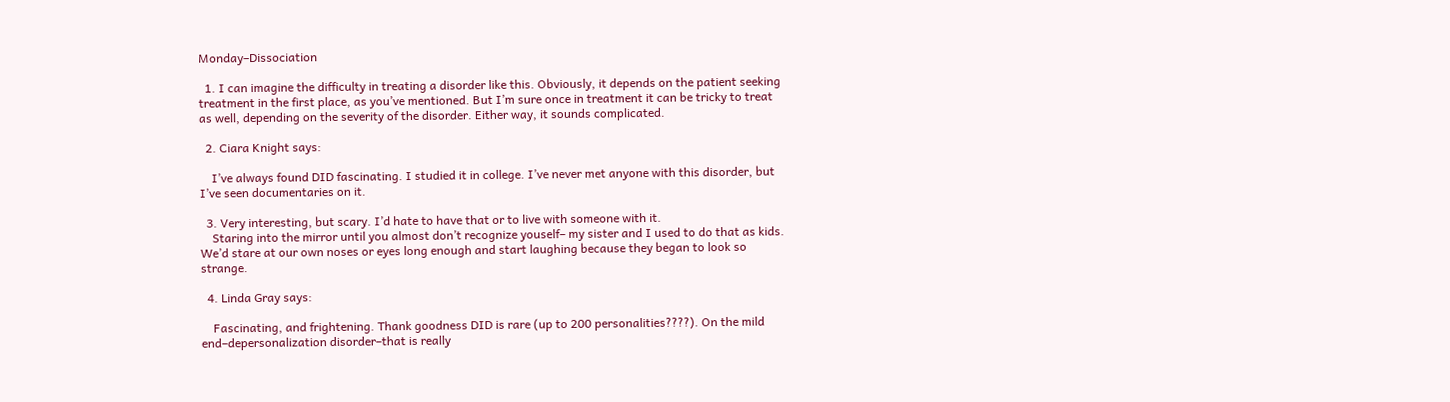Monday–Dissociation

  1. I can imagine the difficulty in treating a disorder like this. Obviously, it depends on the patient seeking treatment in the first place, as you’ve mentioned. But I’m sure once in treatment it can be tricky to treat as well, depending on the severity of the disorder. Either way, it sounds complicated.

  2. Ciara Knight says:

    I’ve always found DID fascinating. I studied it in college. I’ve never met anyone with this disorder, but I’ve seen documentaries on it.

  3. Very interesting, but scary. I’d hate to have that or to live with someone with it.
    Staring into the mirror until you almost don’t recognize youself– my sister and I used to do that as kids. We’d stare at our own noses or eyes long enough and start laughing because they began to look so strange.

  4. Linda Gray says:

    Fascinating, and frightening. Thank goodness DID is rare (up to 200 personalities????). On the mild end–depersonalization disorder–that is really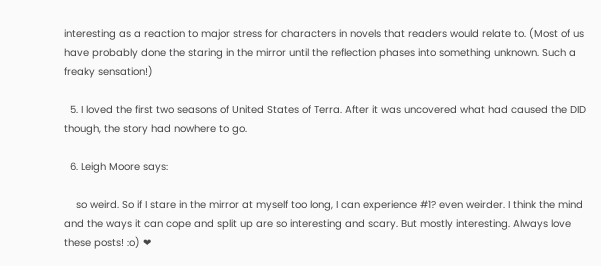interesting as a reaction to major stress for characters in novels that readers would relate to. (Most of us have probably done the staring in the mirror until the reflection phases into something unknown. Such a freaky sensation!)

  5. I loved the first two seasons of United States of Terra. After it was uncovered what had caused the DID though, the story had nowhere to go.

  6. Leigh Moore says:

    so weird. So if I stare in the mirror at myself too long, I can experience #1? even weirder. I think the mind and the ways it can cope and split up are so interesting and scary. But mostly interesting. Always love these posts! :o) ❤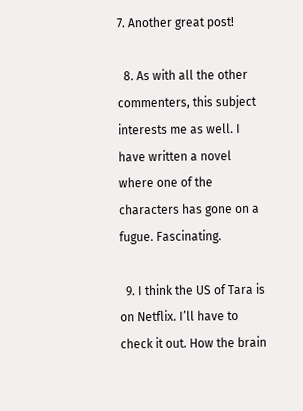7. Another great post!

  8. As with all the other commenters, this subject interests me as well. I have written a novel where one of the characters has gone on a fugue. Fascinating.

  9. I think the US of Tara is on Netflix. I’ll have to check it out. How the brain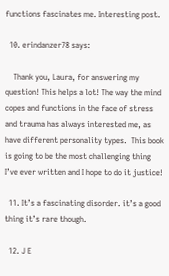functions fascinates me. Interesting post.

  10. erindanzer78 says:

    Thank you, Laura, for answering my question! This helps a lot! The way the mind copes and functions in the face of stress and trauma has always interested me, as have different personality types.  This book is going to be the most challenging thing I’ve ever written and I hope to do it justice!

  11. It’s a fascinating disorder. it’s a good thing it’s rare though.

  12. J E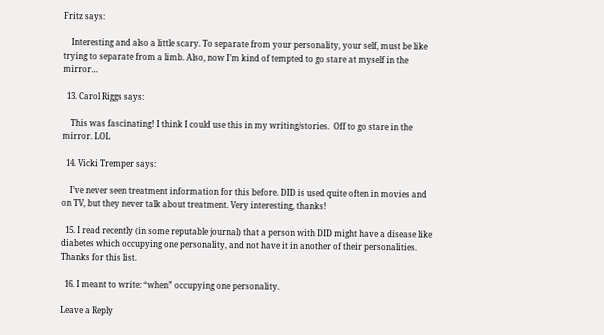Fritz says:

    Interesting and also a little scary. To separate from your personality, your self, must be like trying to separate from a limb. Also, now I’m kind of tempted to go stare at myself in the mirror…

  13. Carol Riggs says:

    This was fascinating! I think I could use this in my writing/stories.  Off to go stare in the mirror. LOL

  14. Vicki Tremper says:

    I’ve never seen treatment information for this before. DID is used quite often in movies and on TV, but they never talk about treatment. Very interesting, thanks!

  15. I read recently (in some reputable journal) that a person with DID might have a disease like diabetes which occupying one personality, and not have it in another of their personalities. Thanks for this list.

  16. I meant to write: “when” occupying one personality.

Leave a Reply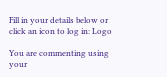Fill in your details below or click an icon to log in: Logo

You are commenting using your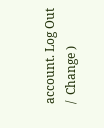account. Log Out /  Change )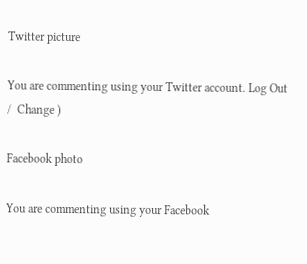Twitter picture

You are commenting using your Twitter account. Log Out /  Change )

Facebook photo

You are commenting using your Facebook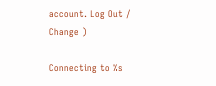account. Log Out /  Change )

Connecting to %s